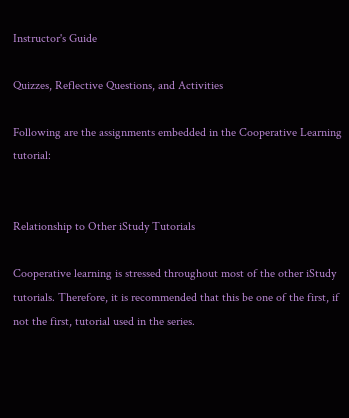Instructor's Guide

Quizzes, Reflective Questions, and Activities

Following are the assignments embedded in the Cooperative Learning tutorial:


Relationship to Other iStudy Tutorials

Cooperative learning is stressed throughout most of the other iStudy tutorials. Therefore, it is recommended that this be one of the first, if not the first, tutorial used in the series.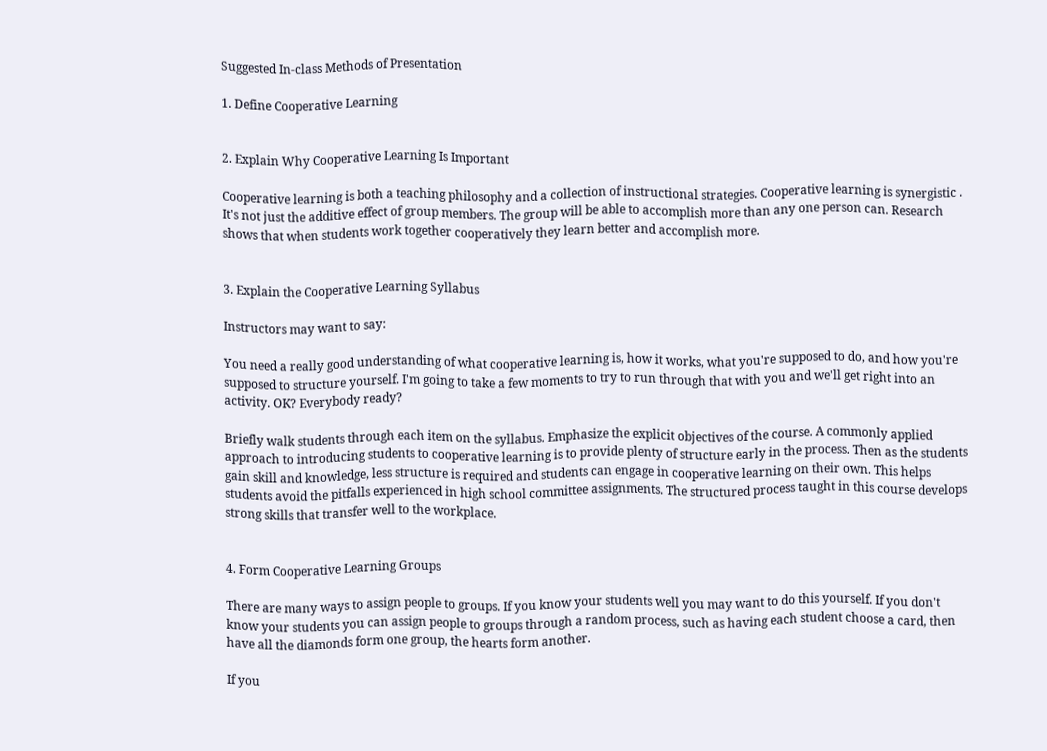Suggested In-class Methods of Presentation

1. Define Cooperative Learning


2. Explain Why Cooperative Learning Is Important

Cooperative learning is both a teaching philosophy and a collection of instructional strategies. Cooperative learning is synergistic . It's not just the additive effect of group members. The group will be able to accomplish more than any one person can. Research shows that when students work together cooperatively they learn better and accomplish more.


3. Explain the Cooperative Learning Syllabus

Instructors may want to say:

You need a really good understanding of what cooperative learning is, how it works, what you're supposed to do, and how you're supposed to structure yourself. I'm going to take a few moments to try to run through that with you and we'll get right into an activity. OK? Everybody ready?

Briefly walk students through each item on the syllabus. Emphasize the explicit objectives of the course. A commonly applied approach to introducing students to cooperative learning is to provide plenty of structure early in the process. Then as the students gain skill and knowledge, less structure is required and students can engage in cooperative learning on their own. This helps students avoid the pitfalls experienced in high school committee assignments. The structured process taught in this course develops strong skills that transfer well to the workplace.


4. Form Cooperative Learning Groups

There are many ways to assign people to groups. If you know your students well you may want to do this yourself. If you don't know your students you can assign people to groups through a random process, such as having each student choose a card, then have all the diamonds form one group, the hearts form another.

If you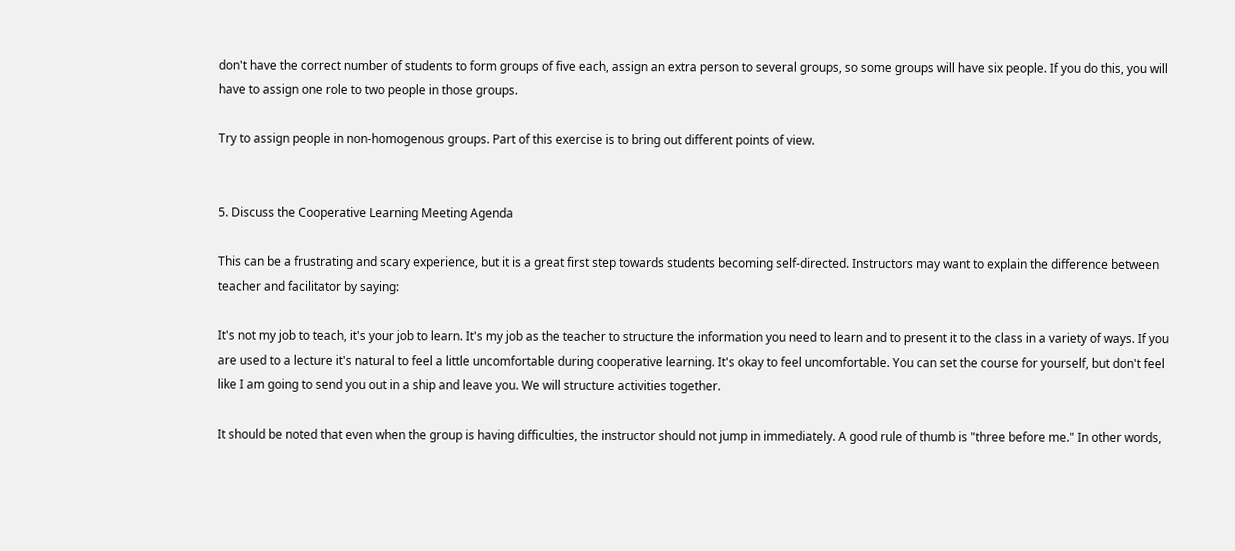don't have the correct number of students to form groups of five each, assign an extra person to several groups, so some groups will have six people. If you do this, you will have to assign one role to two people in those groups.

Try to assign people in non-homogenous groups. Part of this exercise is to bring out different points of view.


5. Discuss the Cooperative Learning Meeting Agenda

This can be a frustrating and scary experience, but it is a great first step towards students becoming self-directed. Instructors may want to explain the difference between teacher and facilitator by saying:

It's not my job to teach, it's your job to learn. It's my job as the teacher to structure the information you need to learn and to present it to the class in a variety of ways. If you are used to a lecture it's natural to feel a little uncomfortable during cooperative learning. It's okay to feel uncomfortable. You can set the course for yourself, but don't feel like I am going to send you out in a ship and leave you. We will structure activities together.

It should be noted that even when the group is having difficulties, the instructor should not jump in immediately. A good rule of thumb is "three before me." In other words,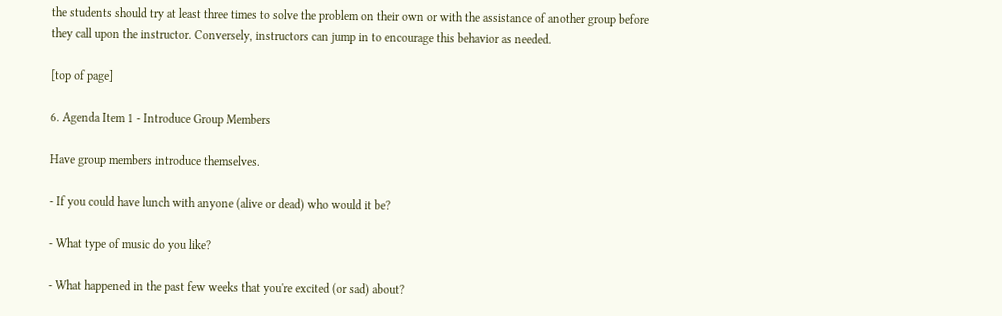the students should try at least three times to solve the problem on their own or with the assistance of another group before they call upon the instructor. Conversely, instructors can jump in to encourage this behavior as needed.

[top of page]

6. Agenda Item 1 - Introduce Group Members

Have group members introduce themselves.

- If you could have lunch with anyone (alive or dead) who would it be?

- What type of music do you like?

- What happened in the past few weeks that you're excited (or sad) about?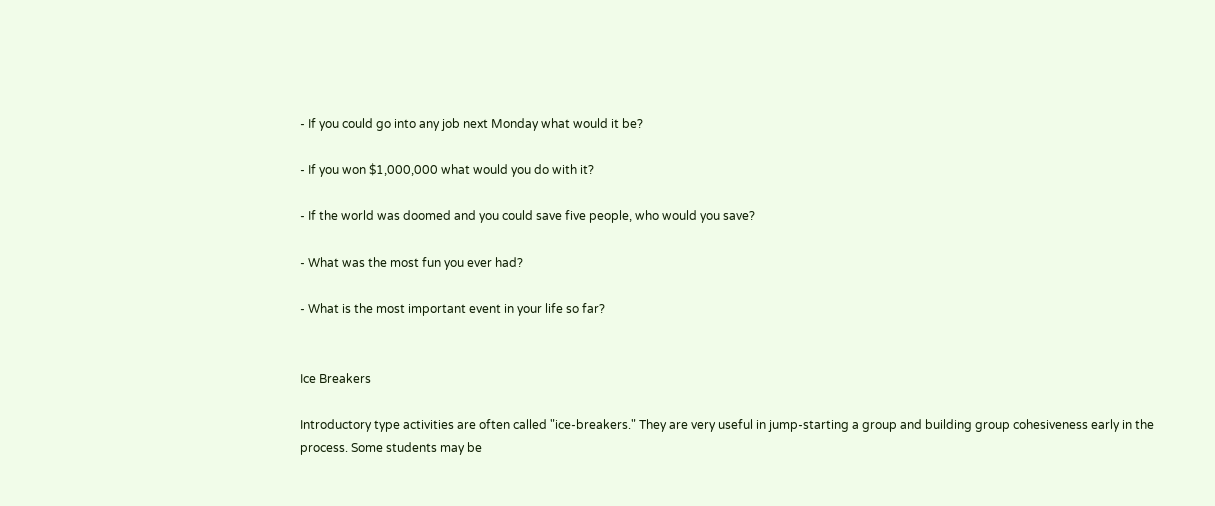- If you could go into any job next Monday what would it be?

- If you won $1,000,000 what would you do with it?

- If the world was doomed and you could save five people, who would you save?

- What was the most fun you ever had?

- What is the most important event in your life so far?


Ice Breakers

Introductory type activities are often called "ice-breakers." They are very useful in jump-starting a group and building group cohesiveness early in the process. Some students may be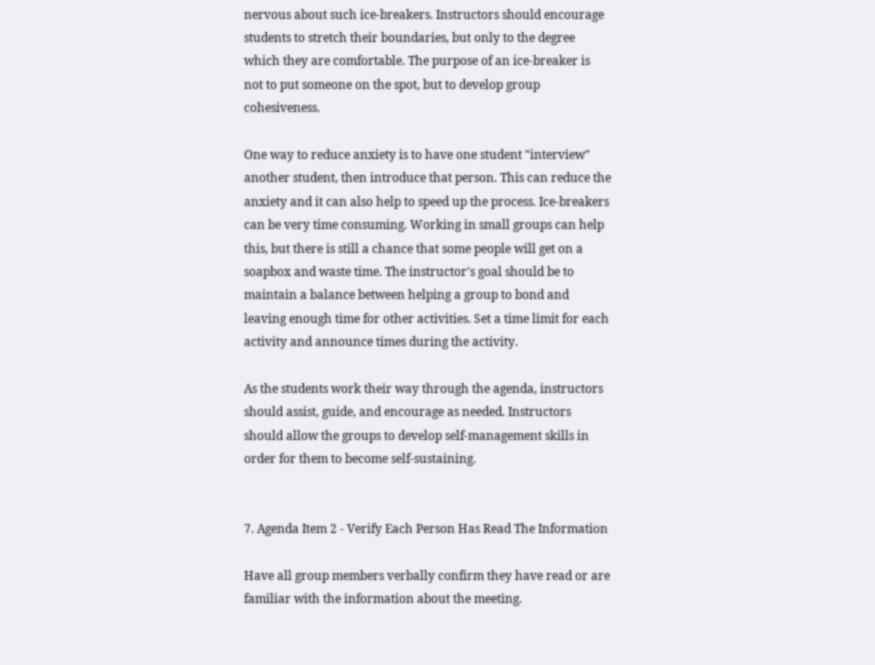nervous about such ice-breakers. Instructors should encourage students to stretch their boundaries, but only to the degree which they are comfortable. The purpose of an ice-breaker is not to put someone on the spot, but to develop group cohesiveness.

One way to reduce anxiety is to have one student "interview" another student, then introduce that person. This can reduce the anxiety and it can also help to speed up the process. Ice-breakers can be very time consuming. Working in small groups can help this, but there is still a chance that some people will get on a soapbox and waste time. The instructor's goal should be to maintain a balance between helping a group to bond and leaving enough time for other activities. Set a time limit for each activity and announce times during the activity.

As the students work their way through the agenda, instructors should assist, guide, and encourage as needed. Instructors should allow the groups to develop self-management skills in order for them to become self-sustaining.


7. Agenda Item 2 - Verify Each Person Has Read The Information

Have all group members verbally confirm they have read or are familiar with the information about the meeting.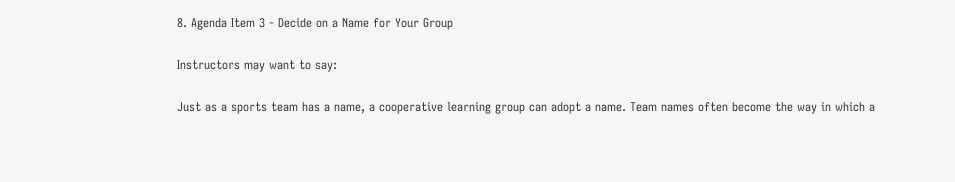8. Agenda Item 3 - Decide on a Name for Your Group

Instructors may want to say:

Just as a sports team has a name, a cooperative learning group can adopt a name. Team names often become the way in which a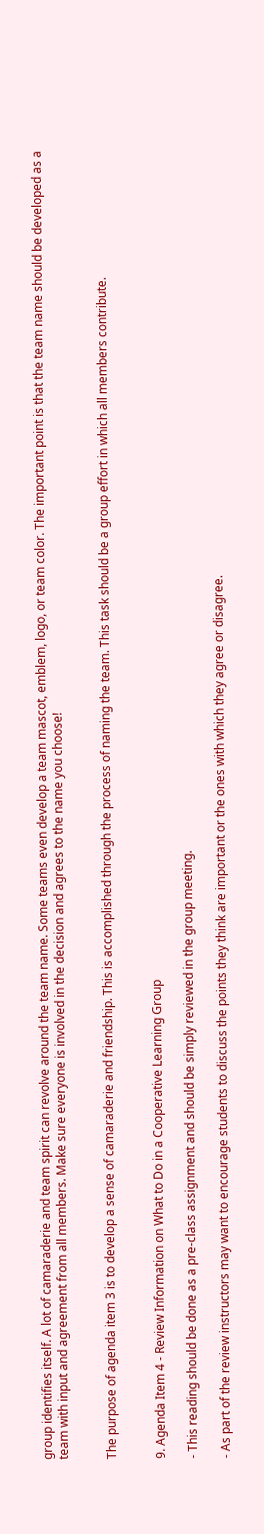group identifies itself. A lot of camaraderie and team spirit can revolve around the team name. Some teams even develop a team mascot, emblem, logo, or team color. The important point is that the team name should be developed as a team with input and agreement from all members. Make sure everyone is involved in the decision and agrees to the name you choose!


The purpose of agenda item 3 is to develop a sense of camaraderie and friendship. This is accomplished through the process of naming the team. This task should be a group effort in which all members contribute.


9. Agenda Item 4 - Review Information on What to Do in a Cooperative Learning Group

- This reading should be done as a pre-class assignment and should be simply reviewed in the group meeting.

- As part of the review instructors may want to encourage students to discuss the points they think are important or the ones with which they agree or disagree.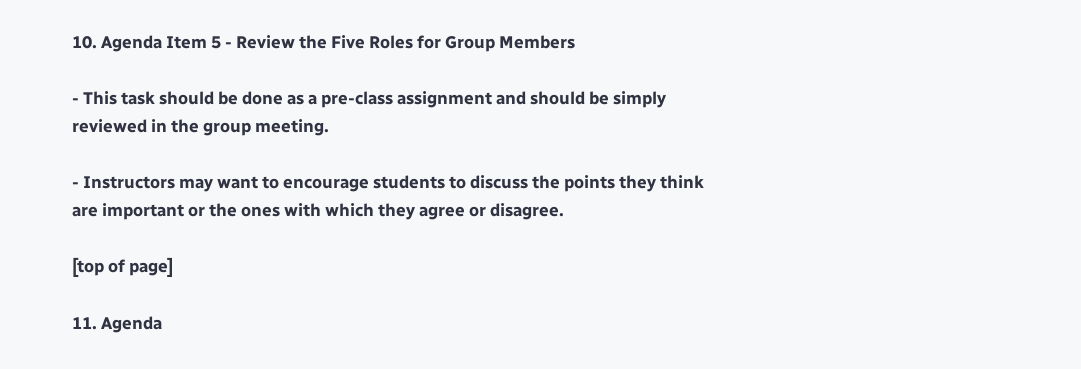10. Agenda Item 5 - Review the Five Roles for Group Members

- This task should be done as a pre-class assignment and should be simply reviewed in the group meeting.

- Instructors may want to encourage students to discuss the points they think are important or the ones with which they agree or disagree.

[top of page]

11. Agenda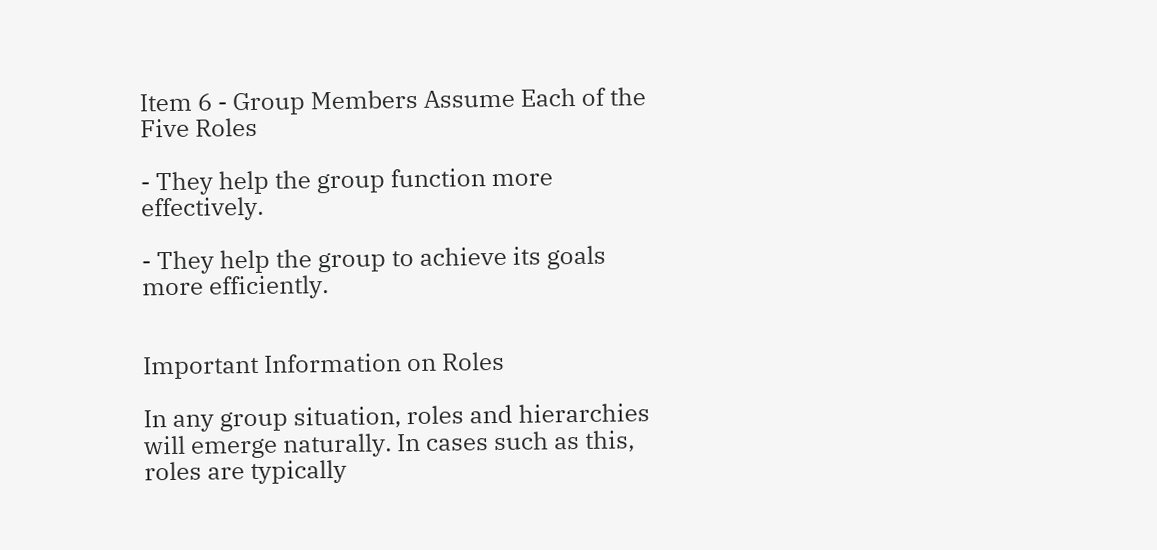Item 6 - Group Members Assume Each of the Five Roles

- They help the group function more effectively.

- They help the group to achieve its goals more efficiently.


Important Information on Roles

In any group situation, roles and hierarchies will emerge naturally. In cases such as this, roles are typically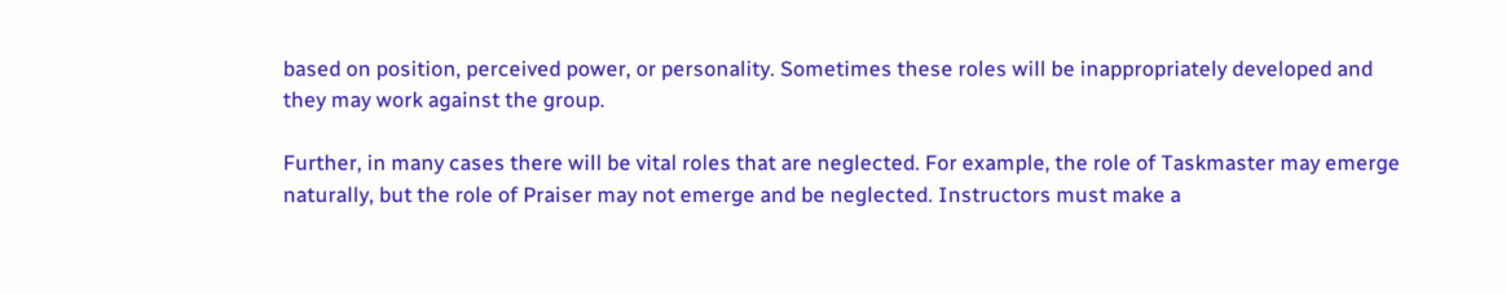based on position, perceived power, or personality. Sometimes these roles will be inappropriately developed and they may work against the group.

Further, in many cases there will be vital roles that are neglected. For example, the role of Taskmaster may emerge naturally, but the role of Praiser may not emerge and be neglected. Instructors must make a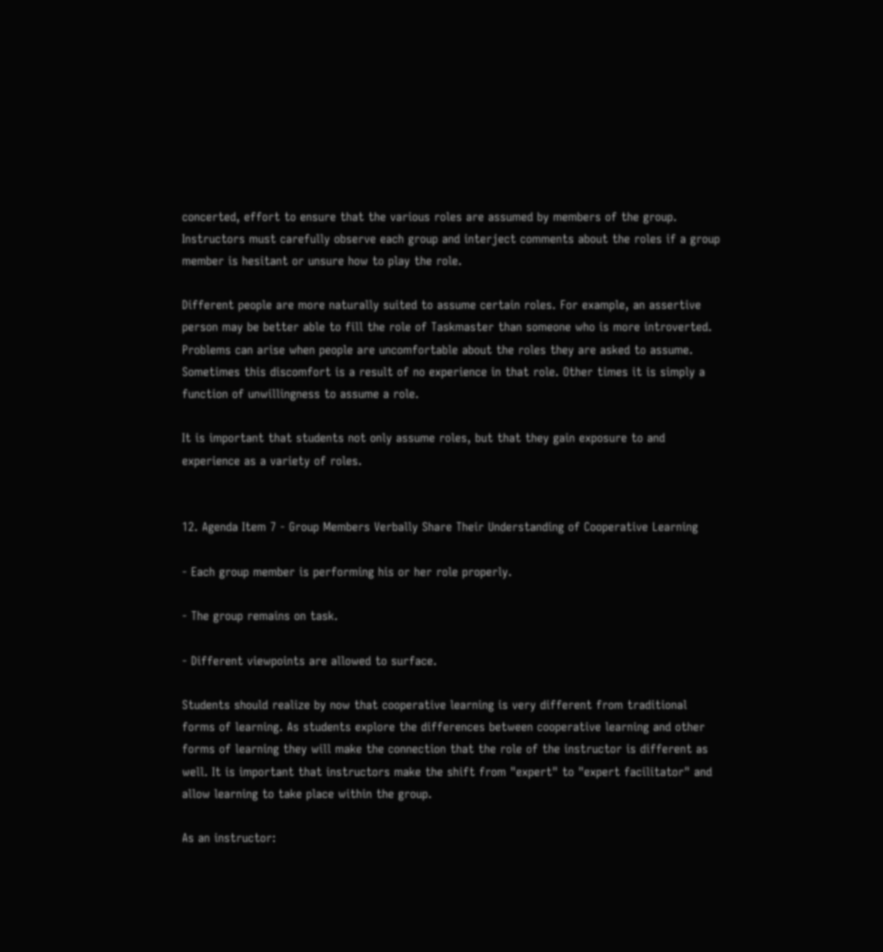concerted, effort to ensure that the various roles are assumed by members of the group. Instructors must carefully observe each group and interject comments about the roles if a group member is hesitant or unsure how to play the role.

Different people are more naturally suited to assume certain roles. For example, an assertive person may be better able to fill the role of Taskmaster than someone who is more introverted. Problems can arise when people are uncomfortable about the roles they are asked to assume. Sometimes this discomfort is a result of no experience in that role. Other times it is simply a function of unwillingness to assume a role.

It is important that students not only assume roles, but that they gain exposure to and experience as a variety of roles.


12. Agenda Item 7 - Group Members Verbally Share Their Understanding of Cooperative Learning

- Each group member is performing his or her role properly.

- The group remains on task.

- Different viewpoints are allowed to surface.

Students should realize by now that cooperative learning is very different from traditional forms of learning. As students explore the differences between cooperative learning and other forms of learning they will make the connection that the role of the instructor is different as well. It is important that instructors make the shift from "expert" to "expert facilitator" and allow learning to take place within the group.

As an instructor: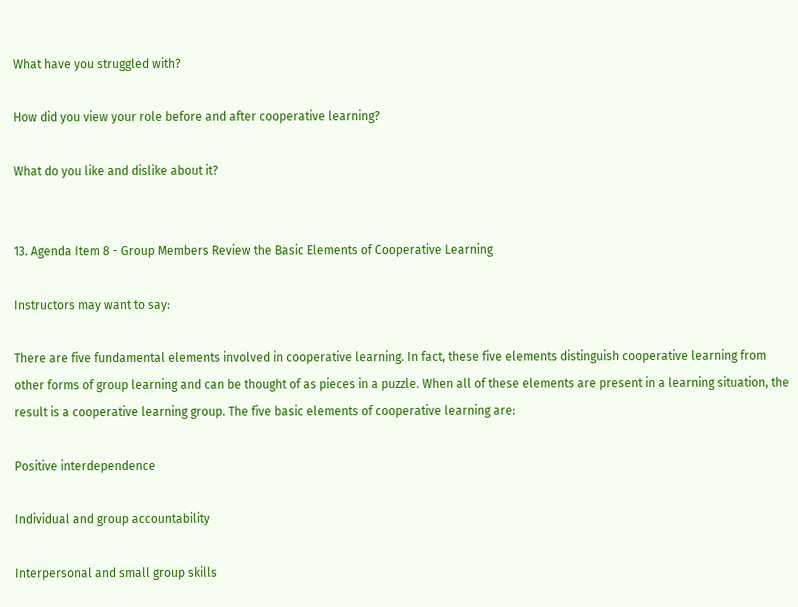What have you struggled with?

How did you view your role before and after cooperative learning?

What do you like and dislike about it?


13. Agenda Item 8 - Group Members Review the Basic Elements of Cooperative Learning

Instructors may want to say:

There are five fundamental elements involved in cooperative learning. In fact, these five elements distinguish cooperative learning from other forms of group learning and can be thought of as pieces in a puzzle. When all of these elements are present in a learning situation, the result is a cooperative learning group. The five basic elements of cooperative learning are:

Positive interdependence

Individual and group accountability

Interpersonal and small group skills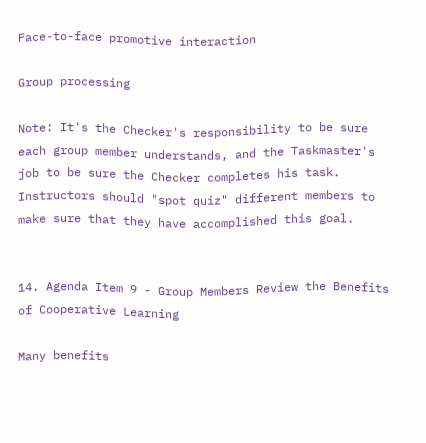Face-to-face promotive interaction

Group processing

Note: It's the Checker's responsibility to be sure each group member understands, and the Taskmaster's job to be sure the Checker completes his task. Instructors should "spot quiz" different members to make sure that they have accomplished this goal.


14. Agenda Item 9 - Group Members Review the Benefits of Cooperative Learning

Many benefits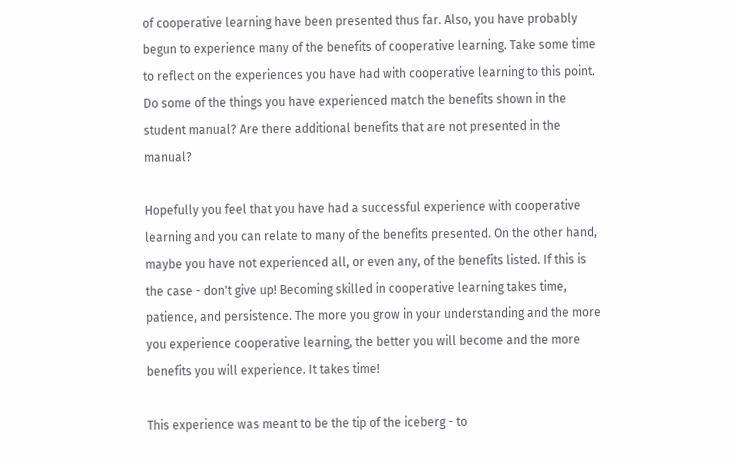of cooperative learning have been presented thus far. Also, you have probably begun to experience many of the benefits of cooperative learning. Take some time to reflect on the experiences you have had with cooperative learning to this point. Do some of the things you have experienced match the benefits shown in the student manual? Are there additional benefits that are not presented in the manual?

Hopefully you feel that you have had a successful experience with cooperative learning and you can relate to many of the benefits presented. On the other hand, maybe you have not experienced all, or even any, of the benefits listed. If this is the case - don't give up! Becoming skilled in cooperative learning takes time, patience, and persistence. The more you grow in your understanding and the more you experience cooperative learning, the better you will become and the more benefits you will experience. It takes time!

This experience was meant to be the tip of the iceberg - to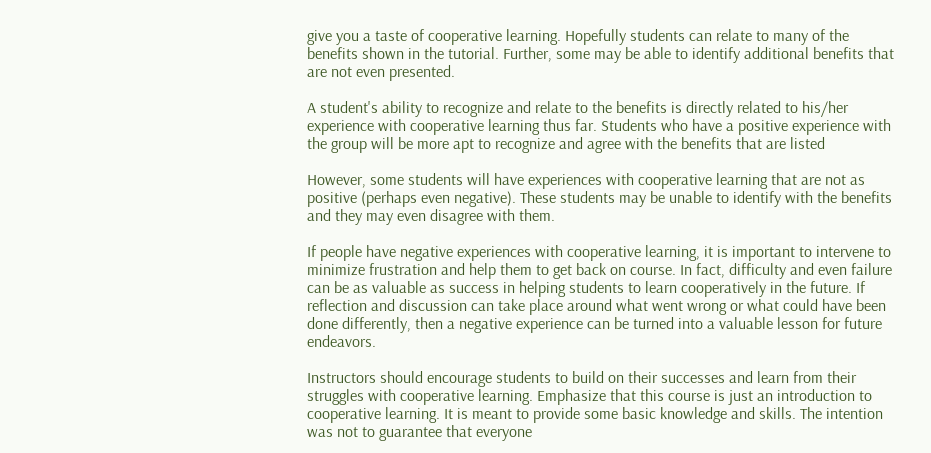give you a taste of cooperative learning. Hopefully students can relate to many of the benefits shown in the tutorial. Further, some may be able to identify additional benefits that are not even presented.

A student's ability to recognize and relate to the benefits is directly related to his/her experience with cooperative learning thus far. Students who have a positive experience with the group will be more apt to recognize and agree with the benefits that are listed

However, some students will have experiences with cooperative learning that are not as positive (perhaps even negative). These students may be unable to identify with the benefits and they may even disagree with them.

If people have negative experiences with cooperative learning, it is important to intervene to minimize frustration and help them to get back on course. In fact, difficulty and even failure can be as valuable as success in helping students to learn cooperatively in the future. If reflection and discussion can take place around what went wrong or what could have been done differently, then a negative experience can be turned into a valuable lesson for future endeavors.

Instructors should encourage students to build on their successes and learn from their struggles with cooperative learning. Emphasize that this course is just an introduction to cooperative learning. It is meant to provide some basic knowledge and skills. The intention was not to guarantee that everyone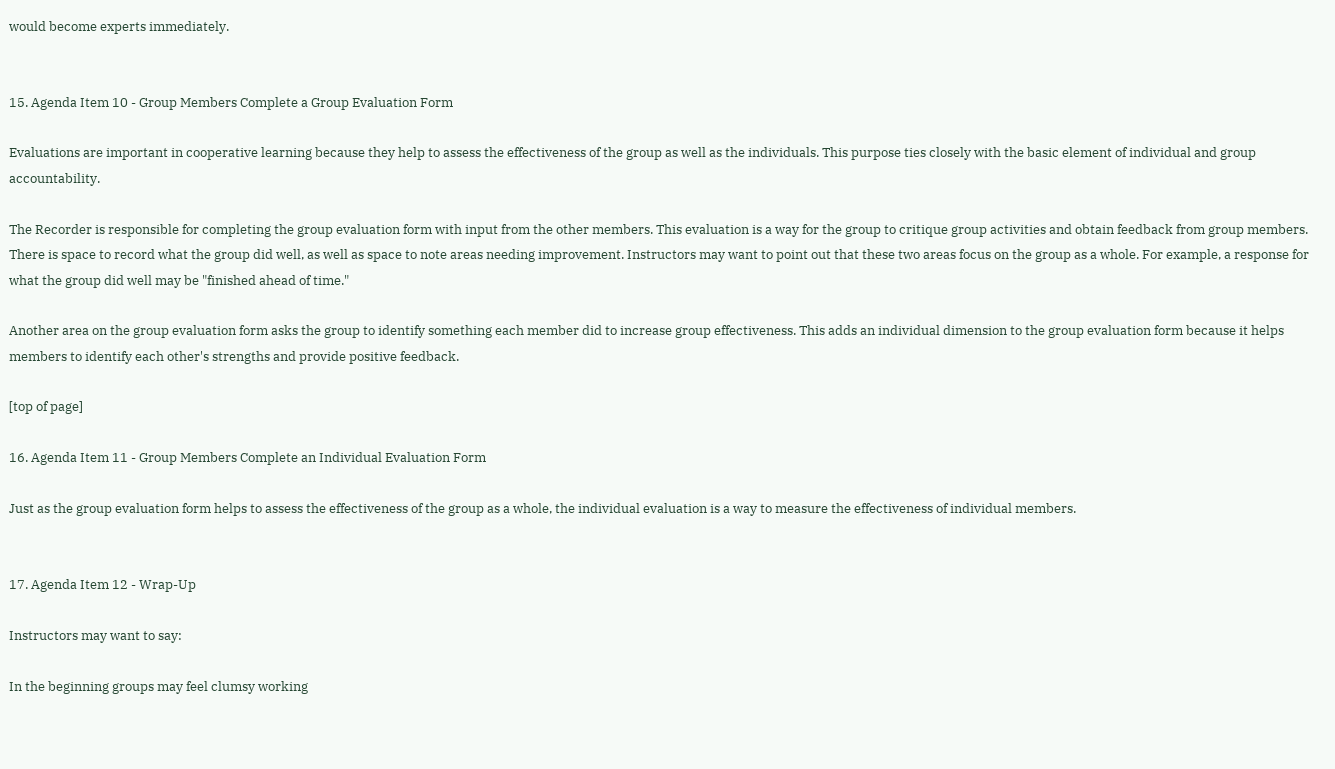would become experts immediately.


15. Agenda Item 10 - Group Members Complete a Group Evaluation Form

Evaluations are important in cooperative learning because they help to assess the effectiveness of the group as well as the individuals. This purpose ties closely with the basic element of individual and group accountability.

The Recorder is responsible for completing the group evaluation form with input from the other members. This evaluation is a way for the group to critique group activities and obtain feedback from group members. There is space to record what the group did well, as well as space to note areas needing improvement. Instructors may want to point out that these two areas focus on the group as a whole. For example, a response for what the group did well may be "finished ahead of time."

Another area on the group evaluation form asks the group to identify something each member did to increase group effectiveness. This adds an individual dimension to the group evaluation form because it helps members to identify each other's strengths and provide positive feedback.

[top of page]

16. Agenda Item 11 - Group Members Complete an Individual Evaluation Form

Just as the group evaluation form helps to assess the effectiveness of the group as a whole, the individual evaluation is a way to measure the effectiveness of individual members.


17. Agenda Item 12 - Wrap-Up

Instructors may want to say:

In the beginning groups may feel clumsy working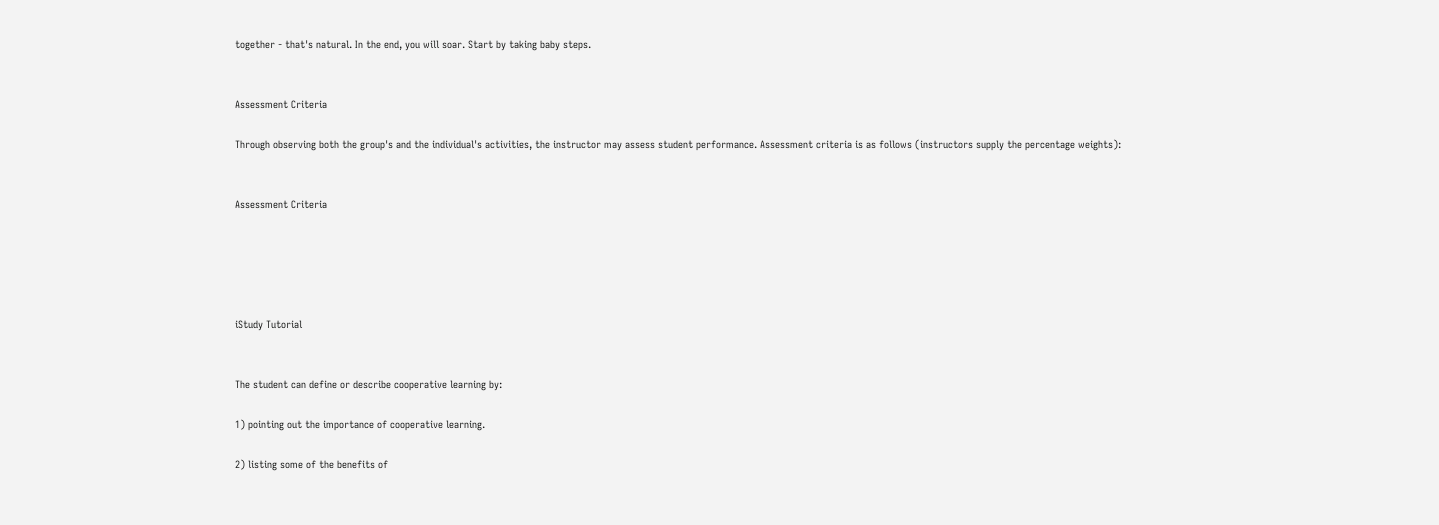together - that's natural. In the end, you will soar. Start by taking baby steps.


Assessment Criteria

Through observing both the group's and the individual's activities, the instructor may assess student performance. Assessment criteria is as follows (instructors supply the percentage weights):


Assessment Criteria





iStudy Tutorial


The student can define or describe cooperative learning by:

1) pointing out the importance of cooperative learning.

2) listing some of the benefits of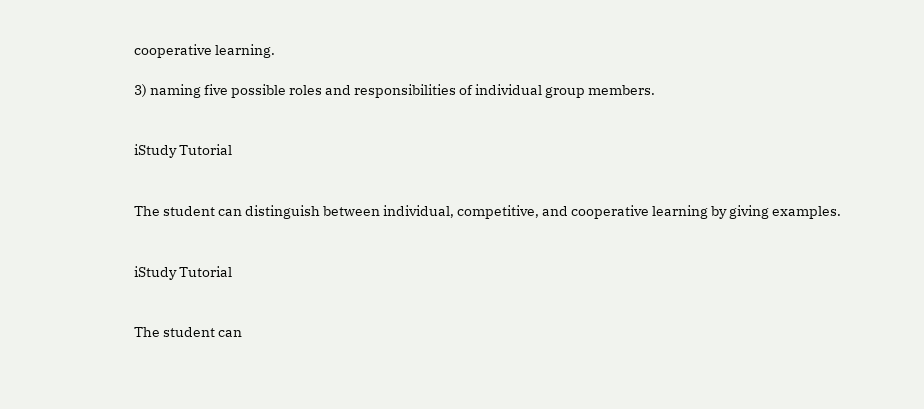cooperative learning.

3) naming five possible roles and responsibilities of individual group members.


iStudy Tutorial


The student can distinguish between individual, competitive, and cooperative learning by giving examples.


iStudy Tutorial


The student can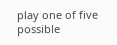play one of five possible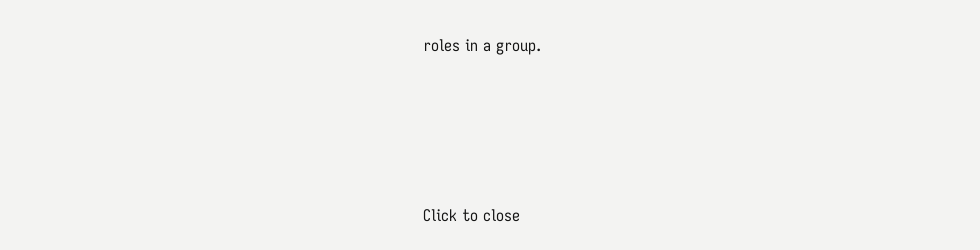roles in a group.






Click to close